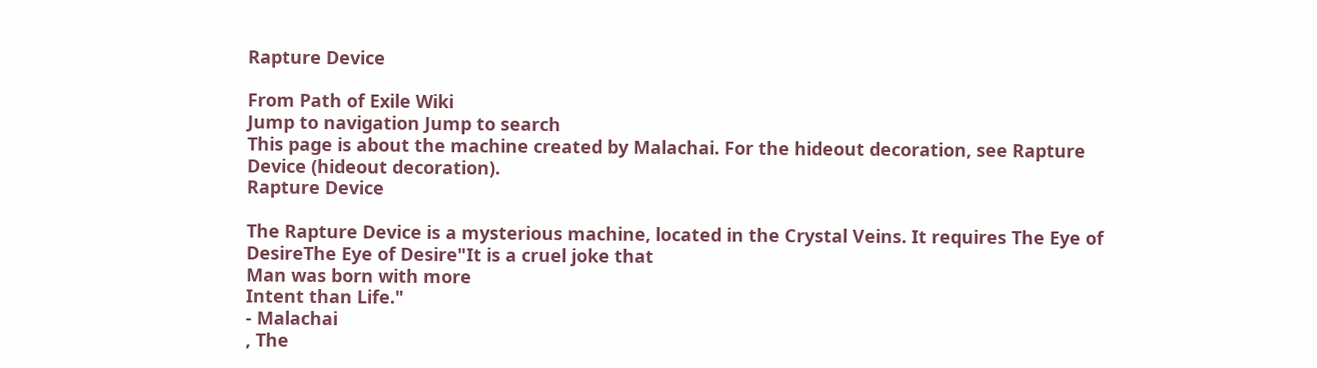Rapture Device

From Path of Exile Wiki
Jump to navigation Jump to search
This page is about the machine created by Malachai. For the hideout decoration, see Rapture Device (hideout decoration).
Rapture Device

The Rapture Device is a mysterious machine, located in the Crystal Veins. It requires The Eye of DesireThe Eye of Desire"It is a cruel joke that
Man was born with more
Intent than Life."
- Malachai
, The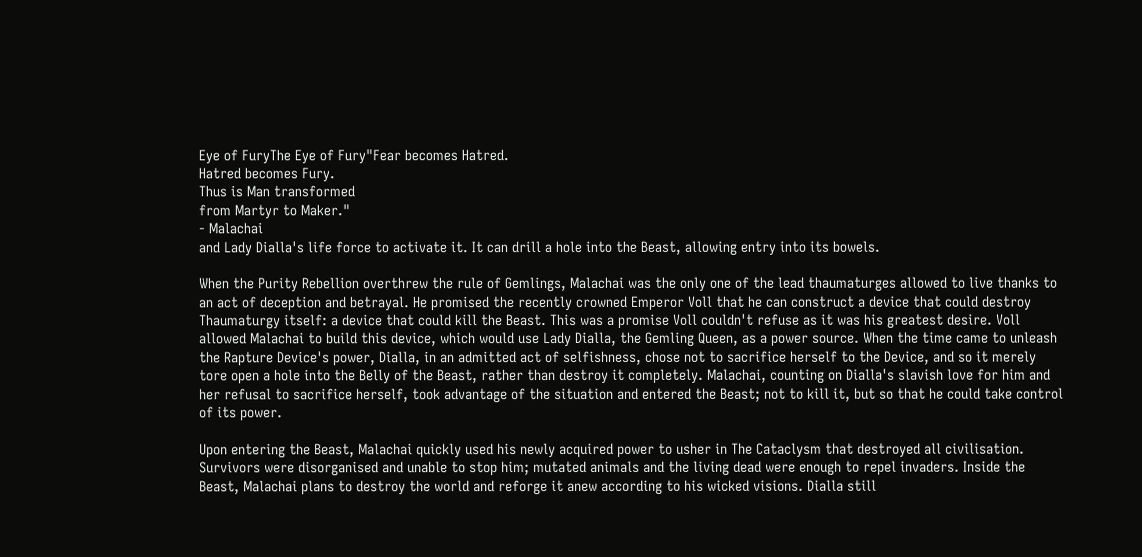Eye of FuryThe Eye of Fury"Fear becomes Hatred.
Hatred becomes Fury.
Thus is Man transformed
from Martyr to Maker."
- Malachai
and Lady Dialla's life force to activate it. It can drill a hole into the Beast, allowing entry into its bowels.

When the Purity Rebellion overthrew the rule of Gemlings, Malachai was the only one of the lead thaumaturges allowed to live thanks to an act of deception and betrayal. He promised the recently crowned Emperor Voll that he can construct a device that could destroy Thaumaturgy itself: a device that could kill the Beast. This was a promise Voll couldn't refuse as it was his greatest desire. Voll allowed Malachai to build this device, which would use Lady Dialla, the Gemling Queen, as a power source. When the time came to unleash the Rapture Device's power, Dialla, in an admitted act of selfishness, chose not to sacrifice herself to the Device, and so it merely tore open a hole into the Belly of the Beast, rather than destroy it completely. Malachai, counting on Dialla's slavish love for him and her refusal to sacrifice herself, took advantage of the situation and entered the Beast; not to kill it, but so that he could take control of its power.

Upon entering the Beast, Malachai quickly used his newly acquired power to usher in The Cataclysm that destroyed all civilisation. Survivors were disorganised and unable to stop him; mutated animals and the living dead were enough to repel invaders. Inside the Beast, Malachai plans to destroy the world and reforge it anew according to his wicked visions. Dialla still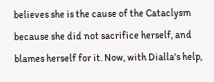believes she is the cause of the Cataclysm because she did not sacrifice herself, and blames herself for it. Now, with Dialla's help,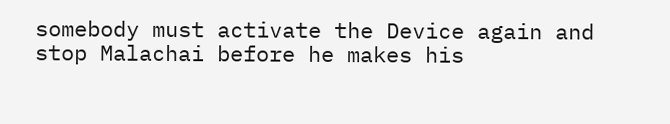somebody must activate the Device again and stop Malachai before he makes his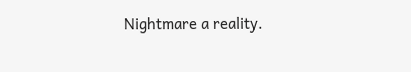Nightmare a reality.